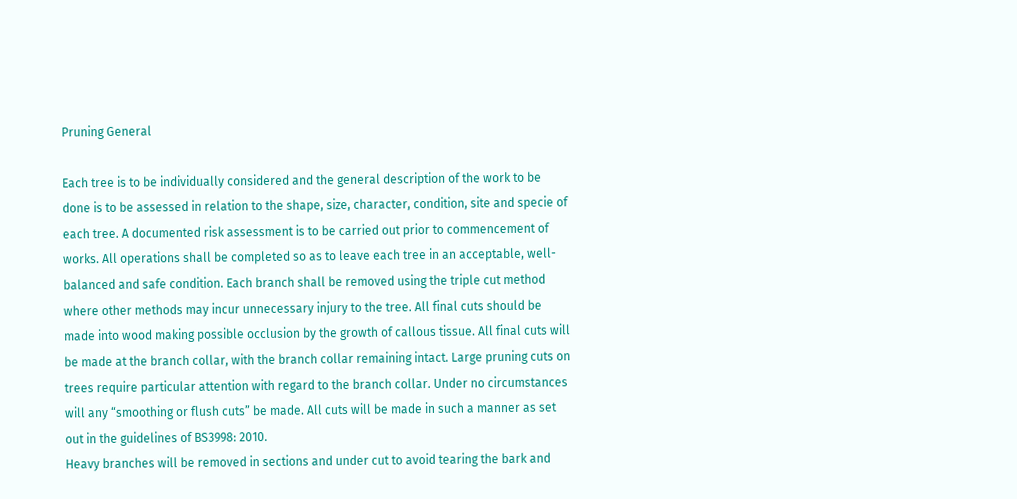Pruning General

Each tree is to be individually considered and the general description of the work to be done is to be assessed in relation to the shape, size, character, condition, site and specie of each tree. A documented risk assessment is to be carried out prior to commencement of works. All operations shall be completed so as to leave each tree in an acceptable, well-balanced and safe condition. Each branch shall be removed using the triple cut method where other methods may incur unnecessary injury to the tree. All final cuts should be made into wood making possible occlusion by the growth of callous tissue. All final cuts will be made at the branch collar, with the branch collar remaining intact. Large pruning cuts on trees require particular attention with regard to the branch collar. Under no circumstances will any “smoothing or flush cuts” be made. All cuts will be made in such a manner as set out in the guidelines of BS3998: 2010.
Heavy branches will be removed in sections and under cut to avoid tearing the bark and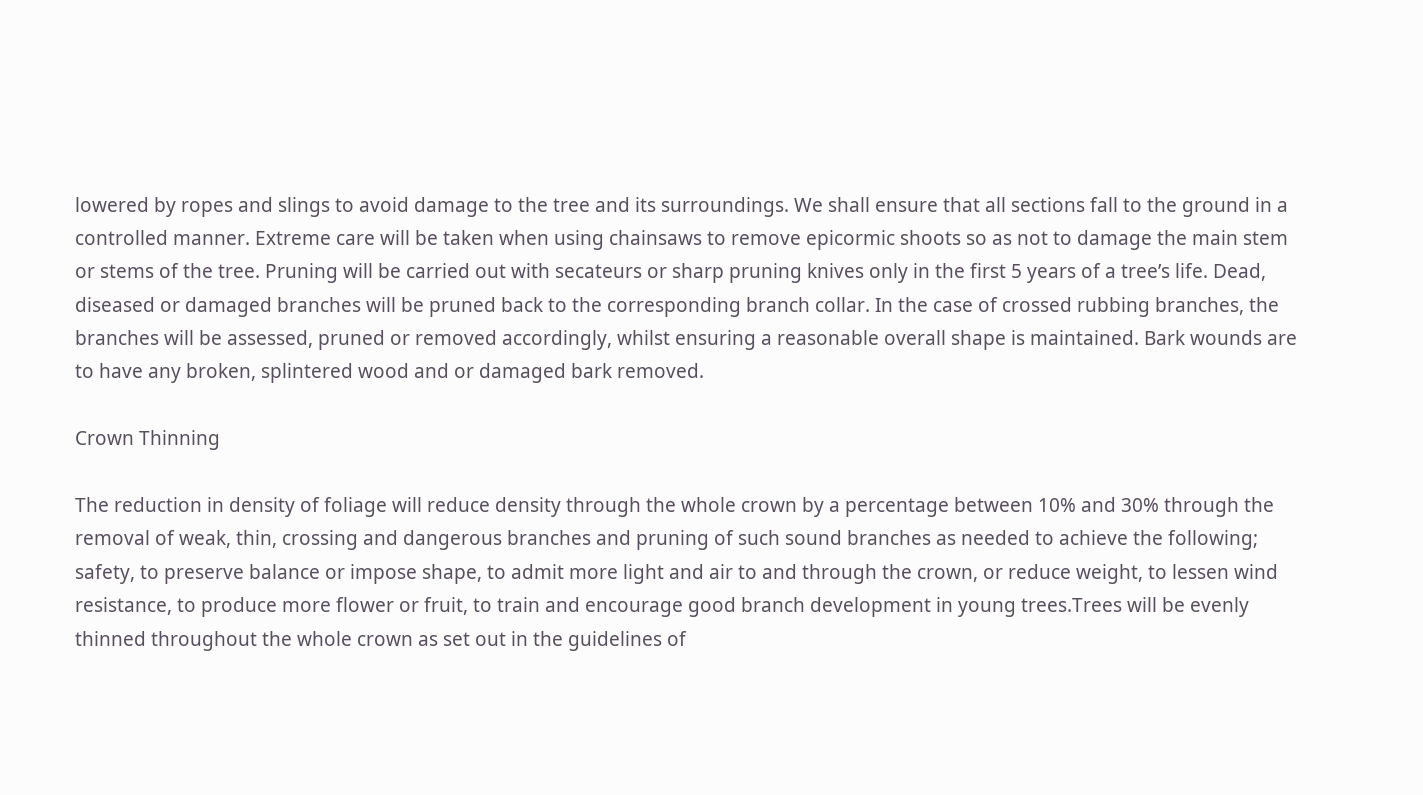lowered by ropes and slings to avoid damage to the tree and its surroundings. We shall ensure that all sections fall to the ground in a controlled manner. Extreme care will be taken when using chainsaws to remove epicormic shoots so as not to damage the main stem or stems of the tree. Pruning will be carried out with secateurs or sharp pruning knives only in the first 5 years of a tree’s life. Dead, diseased or damaged branches will be pruned back to the corresponding branch collar. In the case of crossed rubbing branches, the branches will be assessed, pruned or removed accordingly, whilst ensuring a reasonable overall shape is maintained. Bark wounds are to have any broken, splintered wood and or damaged bark removed.

Crown Thinning

The reduction in density of foliage will reduce density through the whole crown by a percentage between 10% and 30% through the removal of weak, thin, crossing and dangerous branches and pruning of such sound branches as needed to achieve the following; safety, to preserve balance or impose shape, to admit more light and air to and through the crown, or reduce weight, to lessen wind resistance, to produce more flower or fruit, to train and encourage good branch development in young trees.Trees will be evenly thinned throughout the whole crown as set out in the guidelines of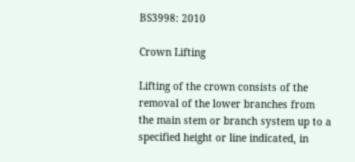BS3998: 2010

Crown Lifting

Lifting of the crown consists of the removal of the lower branches from the main stem or branch system up to a specified height or line indicated, in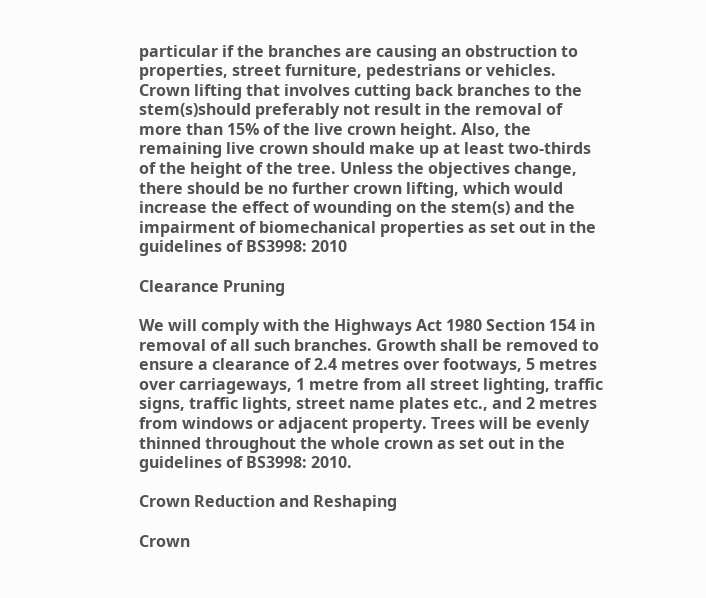particular if the branches are causing an obstruction to properties, street furniture, pedestrians or vehicles. Crown lifting that involves cutting back branches to the stem(s)should preferably not result in the removal of more than 15% of the live crown height. Also, the remaining live crown should make up at least two-thirds of the height of the tree. Unless the objectives change, there should be no further crown lifting, which would increase the effect of wounding on the stem(s) and the impairment of biomechanical properties as set out in the guidelines of BS3998: 2010

Clearance Pruning

We will comply with the Highways Act 1980 Section 154 in removal of all such branches. Growth shall be removed to ensure a clearance of 2.4 metres over footways, 5 metres over carriageways, 1 metre from all street lighting, traffic signs, traffic lights, street name plates etc., and 2 metres from windows or adjacent property. Trees will be evenly thinned throughout the whole crown as set out in the guidelines of BS3998: 2010.

Crown Reduction and Reshaping

Crown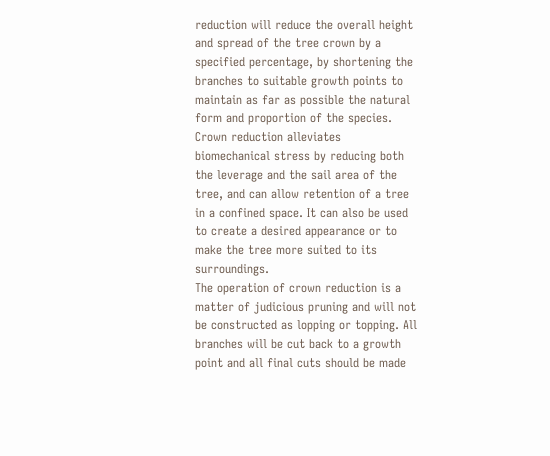reduction will reduce the overall height and spread of the tree crown by a specified percentage, by shortening the branches to suitable growth points to maintain as far as possible the natural form and proportion of the species. Crown reduction alleviates biomechanical stress by reducing both the leverage and the sail area of the tree, and can allow retention of a tree in a confined space. It can also be used to create a desired appearance or to make the tree more suited to its surroundings.
The operation of crown reduction is a matter of judicious pruning and will not be constructed as lopping or topping. All branches will be cut back to a growth point and all final cuts should be made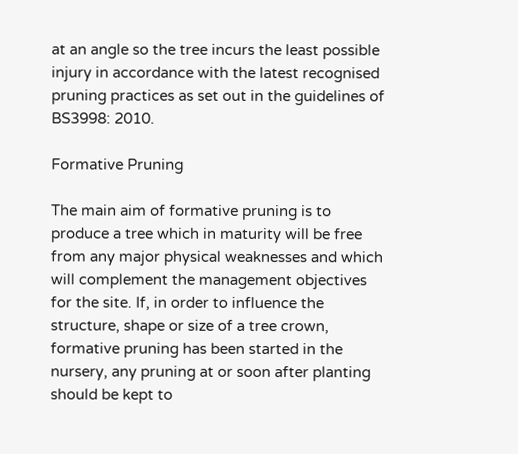at an angle so the tree incurs the least possible injury in accordance with the latest recognised pruning practices as set out in the guidelines of BS3998: 2010.

Formative Pruning

The main aim of formative pruning is to produce a tree which in maturity will be free from any major physical weaknesses and which will complement the management objectives for the site. If, in order to influence the structure, shape or size of a tree crown, formative pruning has been started in the nursery, any pruning at or soon after planting should be kept to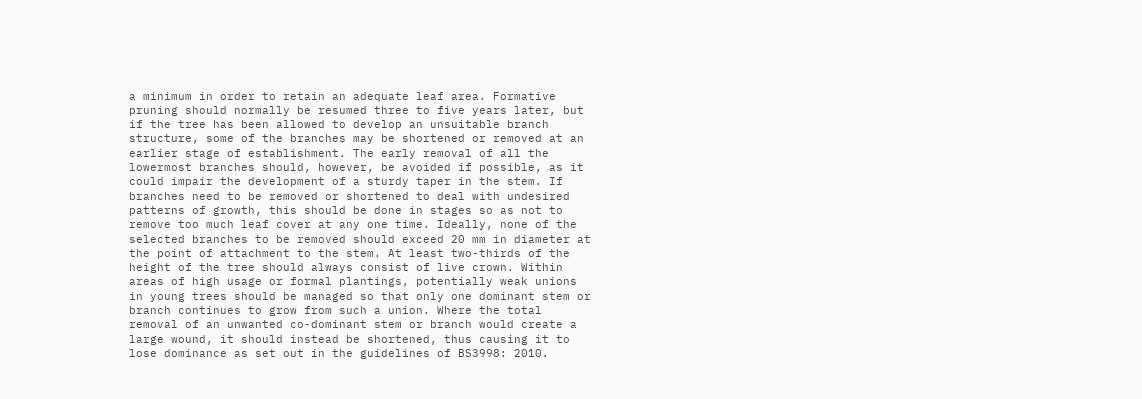a minimum in order to retain an adequate leaf area. Formative pruning should normally be resumed three to five years later, but if the tree has been allowed to develop an unsuitable branch structure, some of the branches may be shortened or removed at an earlier stage of establishment. The early removal of all the lowermost branches should, however, be avoided if possible, as it could impair the development of a sturdy taper in the stem. If branches need to be removed or shortened to deal with undesired patterns of growth, this should be done in stages so as not to remove too much leaf cover at any one time. Ideally, none of the selected branches to be removed should exceed 20 mm in diameter at the point of attachment to the stem. At least two-thirds of the height of the tree should always consist of live crown. Within areas of high usage or formal plantings, potentially weak unions in young trees should be managed so that only one dominant stem or branch continues to grow from such a union. Where the total removal of an unwanted co-dominant stem or branch would create a large wound, it should instead be shortened, thus causing it to lose dominance as set out in the guidelines of BS3998: 2010.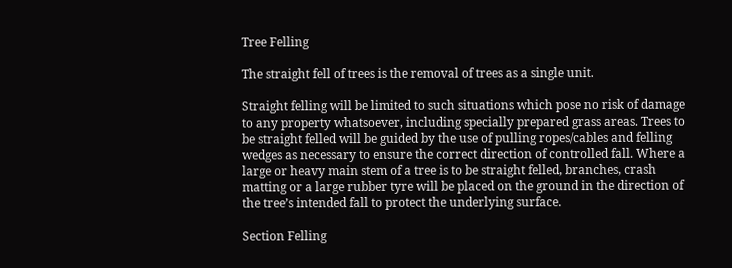Tree Felling

The straight fell of trees is the removal of trees as a single unit.

Straight felling will be limited to such situations which pose no risk of damage to any property whatsoever, including specially prepared grass areas. Trees to be straight felled will be guided by the use of pulling ropes/cables and felling wedges as necessary to ensure the correct direction of controlled fall. Where a large or heavy main stem of a tree is to be straight felled, branches, crash matting or a large rubber tyre will be placed on the ground in the direction of the tree’s intended fall to protect the underlying surface.

Section Felling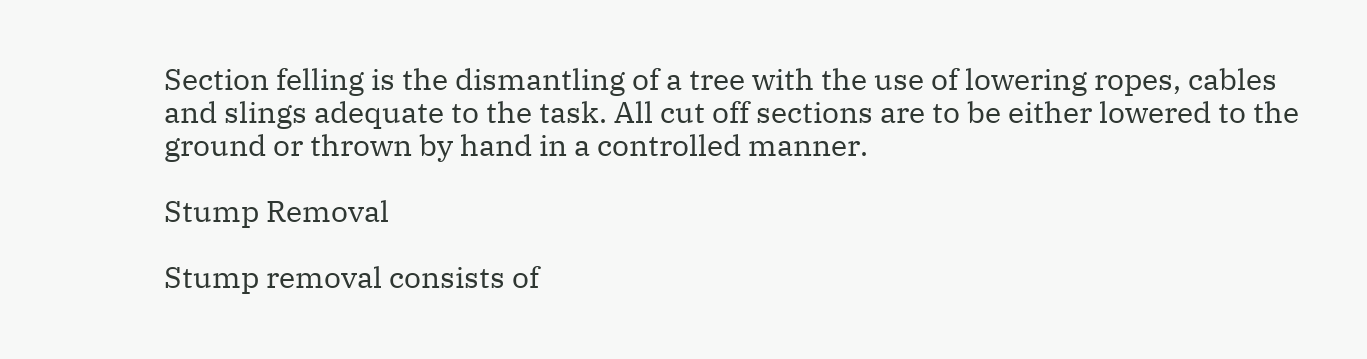Section felling is the dismantling of a tree with the use of lowering ropes, cables and slings adequate to the task. All cut off sections are to be either lowered to the ground or thrown by hand in a controlled manner.

Stump Removal

Stump removal consists of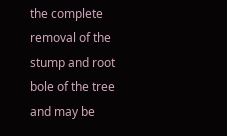the complete removal of the stump and root bole of the tree and may be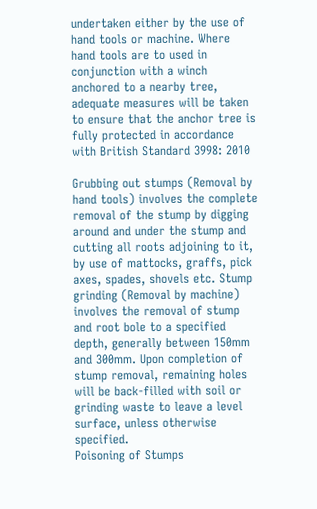undertaken either by the use of hand tools or machine. Where hand tools are to used in conjunction with a winch anchored to a nearby tree, adequate measures will be taken to ensure that the anchor tree is fully protected in accordance with British Standard 3998: 2010

Grubbing out stumps (Removal by hand tools) involves the complete removal of the stump by digging around and under the stump and cutting all roots adjoining to it, by use of mattocks, graffs, pick axes, spades, shovels etc. Stump grinding (Removal by machine) involves the removal of stump and root bole to a specified depth, generally between 150mm and 300mm. Upon completion of stump removal, remaining holes will be back-filled with soil or grinding waste to leave a level surface, unless otherwise specified.
Poisoning of Stumps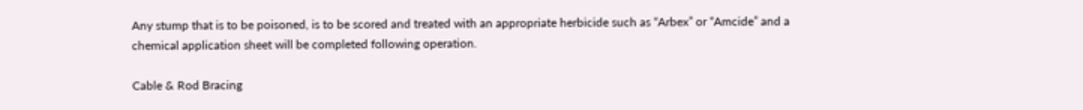Any stump that is to be poisoned, is to be scored and treated with an appropriate herbicide such as “Arbex” or “Amcide” and a chemical application sheet will be completed following operation.

Cable & Rod Bracing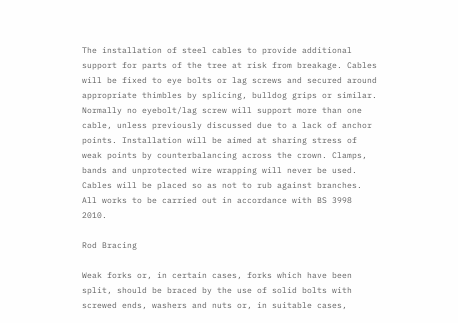The installation of steel cables to provide additional support for parts of the tree at risk from breakage. Cables will be fixed to eye bolts or lag screws and secured around appropriate thimbles by splicing, bulldog grips or similar. Normally no eyebolt/lag screw will support more than one cable, unless previously discussed due to a lack of anchor points. Installation will be aimed at sharing stress of weak points by counterbalancing across the crown. Clamps, bands and unprotected wire wrapping will never be used. Cables will be placed so as not to rub against branches. All works to be carried out in accordance with BS 3998 2010.

Rod Bracing

Weak forks or, in certain cases, forks which have been split, should be braced by the use of solid bolts with screwed ends, washers and nuts or, in suitable cases,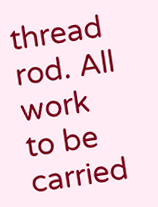thread rod. All work to be carried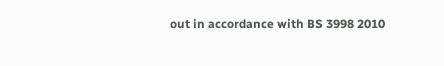out in accordance with BS 3998 2010